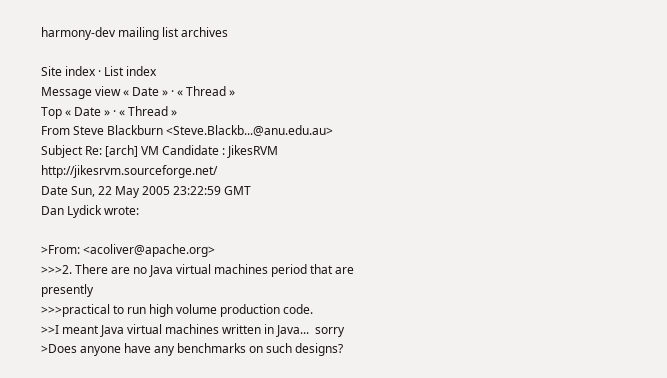harmony-dev mailing list archives

Site index · List index
Message view « Date » · « Thread »
Top « Date » · « Thread »
From Steve Blackburn <Steve.Blackb...@anu.edu.au>
Subject Re: [arch] VM Candidate : JikesRVM http://jikesrvm.sourceforge.net/
Date Sun, 22 May 2005 23:22:59 GMT
Dan Lydick wrote:

>From: <acoliver@apache.org>
>>>2. There are no Java virtual machines period that are presently
>>>practical to run high volume production code.
>>I meant Java virtual machines written in Java...  sorry
>Does anyone have any benchmarks on such designs?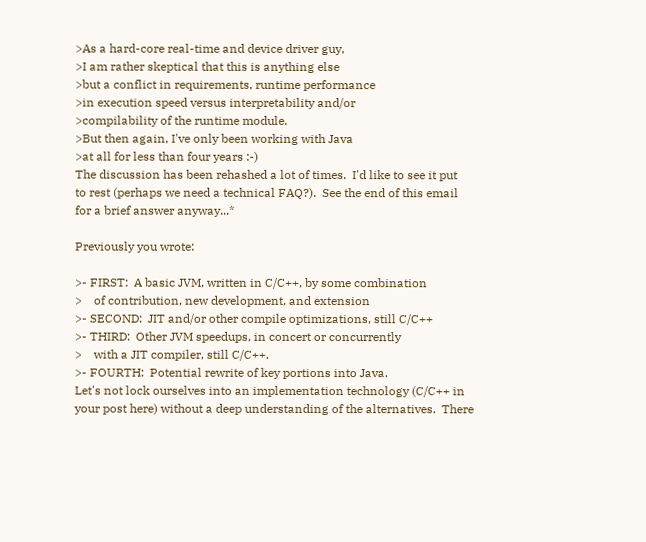>As a hard-core real-time and device driver guy,
>I am rather skeptical that this is anything else
>but a conflict in requirements, runtime performance
>in execution speed versus interpretability and/or
>compilability of the runtime module.
>But then again, I've only been working with Java
>at all for less than four years :-)
The discussion has been rehashed a lot of times.  I'd like to see it put
to rest (perhaps we need a technical FAQ?).  See the end of this email
for a brief answer anyway...*

Previously you wrote:

>- FIRST:  A basic JVM, written in C/C++, by some combination
>    of contribution, new development, and extension
>- SECOND:  JIT and/or other compile optimizations, still C/C++
>- THIRD:  Other JVM speedups, in concert or concurrently
>    with a JIT compiler, still C/C++.
>- FOURTH:  Potential rewrite of key portions into Java.
Let's not lock ourselves into an implementation technology (C/C++ in
your post here) without a deep understanding of the alternatives.  There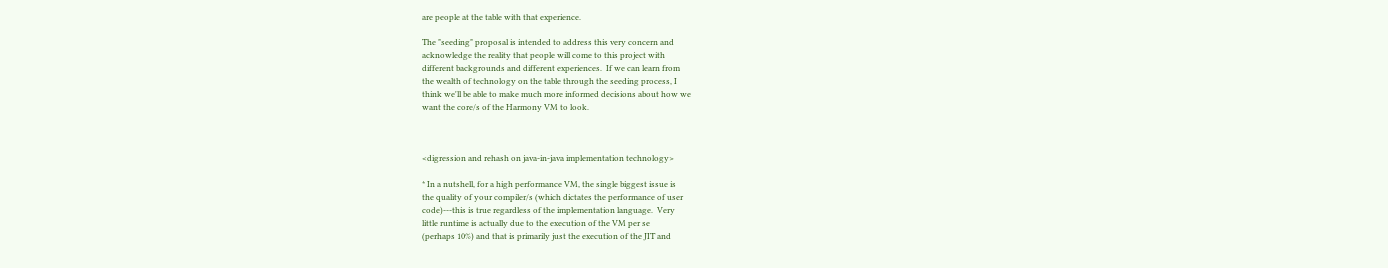are people at the table with that experience.

The "seeding" proposal is intended to address this very concern and
acknowledge the reality that people will come to this project with
different backgrounds and different experiences.  If we can learn from
the wealth of technology on the table through the seeding process, I
think we'll be able to make much more informed decisions about how we
want the core/s of the Harmony VM to look.



<digression and rehash on java-in-java implementation technology>

* In a nutshell, for a high performance VM, the single biggest issue is
the quality of your compiler/s (which dictates the performance of user
code)---this is true regardless of the implementation language.  Very
little runtime is actually due to the execution of the VM per se
(perhaps 10%) and that is primarily just the execution of the JIT and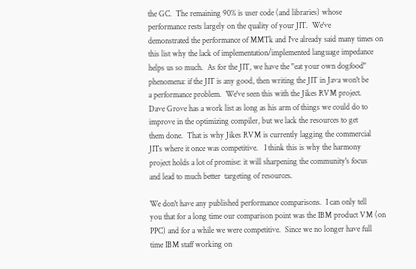the GC.  The remaining 90% is user code (and libraries) whose
performance rests largely on the quality of your JIT.  We've
demonstrated the performance of MMTk and I've already said many times on
this list why the lack of implementation/implemented language impedance
helps us so much.  As for the JIT, we have the "eat your own dogfood"
phenomena: if the JIT is any good, then writing the JIT in Java won't be
a performance problem.  We've seen this with the Jikes RVM project.
Dave Grove has a work list as long as his arm of things we could do to
improve in the optimizing compiler, but we lack the resources to get
them done.  That is why Jikes RVM is currently lagging the commercial
JITs where it once was competitive.   I think this is why the harmony
project holds a lot of promise: it will sharpening the community's focus
and lead to much better  targeting of resources.

We don't have any published performance comparisons.  I can only tell
you that for a long time our comparison point was the IBM product VM (on
PPC) and for a while we were competitive.  Since we no longer have full
time IBM staff working on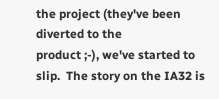the project (they've been diverted to the
product ;-), we've started to slip.  The story on the IA32 is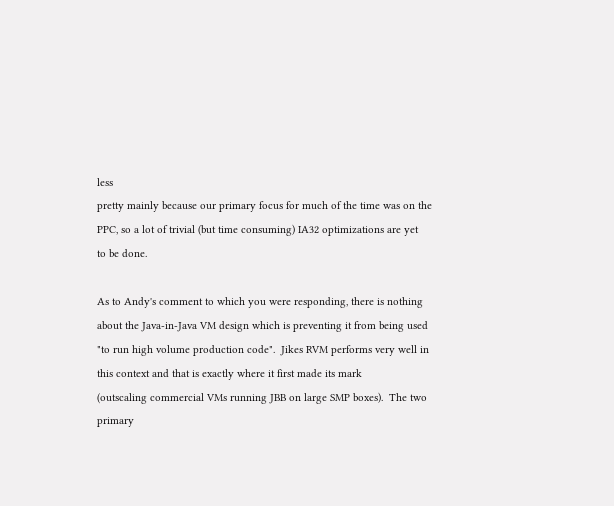less
pretty mainly because our primary focus for much of the time was on the
PPC, so a lot of trivial (but time consuming) IA32 optimizations are yet
to be done.

As to Andy's comment to which you were responding, there is nothing
about the Java-in-Java VM design which is preventing it from being used
"to run high volume production code".  Jikes RVM performs very well in
this context and that is exactly where it first made its mark
(outscaling commercial VMs running JBB on large SMP boxes).  The two
primary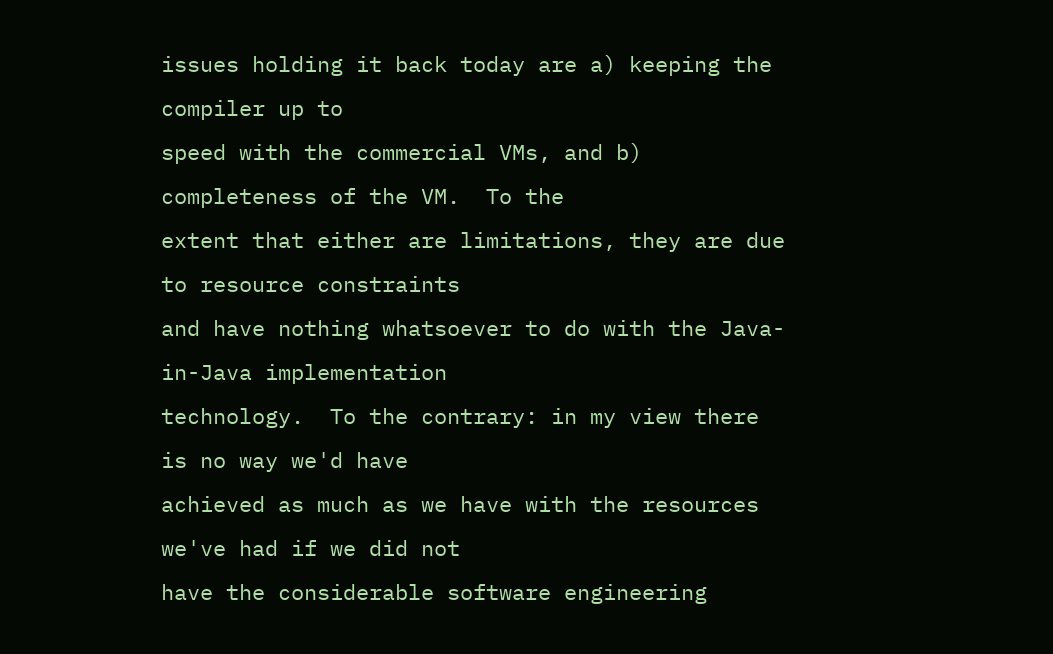issues holding it back today are a) keeping the compiler up to
speed with the commercial VMs, and b) completeness of the VM.  To the
extent that either are limitations, they are due to resource constraints
and have nothing whatsoever to do with the Java-in-Java implementation
technology.  To the contrary: in my view there is no way we'd have
achieved as much as we have with the resources we've had if we did not
have the considerable software engineering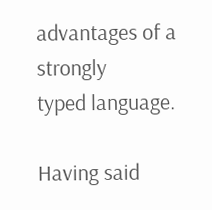advantages of a strongly
typed language.

Having said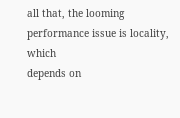all that, the looming performance issue is locality, which
depends on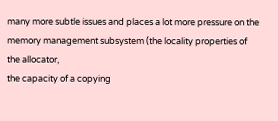many more subtle issues and places a lot more pressure on the
memory management subsystem (the locality properties of the allocator,
the capacity of a copying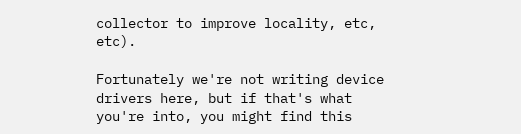collector to improve locality, etc, etc).

Fortunately we're not writing device drivers here, but if that's what
you're into, you might find this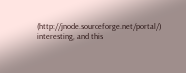(http://jnode.sourceforge.net/portal/)
interesting, and this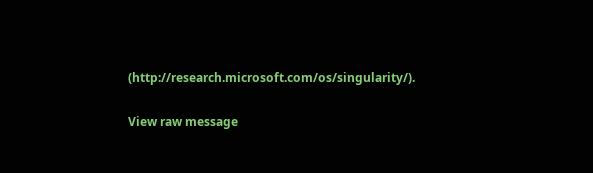(http://research.microsoft.com/os/singularity/).

View raw message